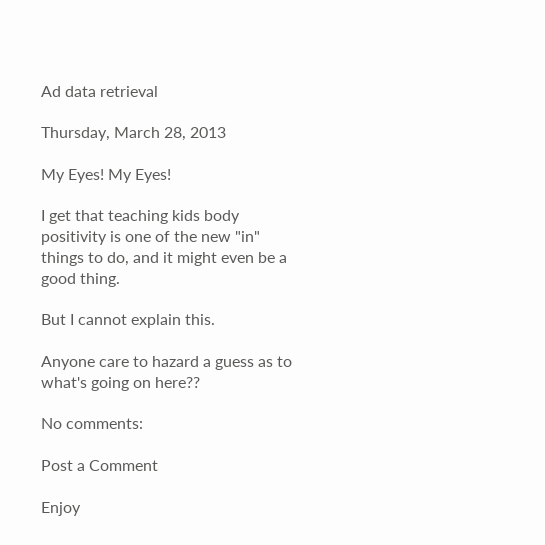Ad data retrieval

Thursday, March 28, 2013

My Eyes! My Eyes!

I get that teaching kids body positivity is one of the new "in" things to do, and it might even be a good thing.

But I cannot explain this.

Anyone care to hazard a guess as to what's going on here??

No comments:

Post a Comment

Enjoy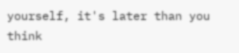yourself, it's later than you think